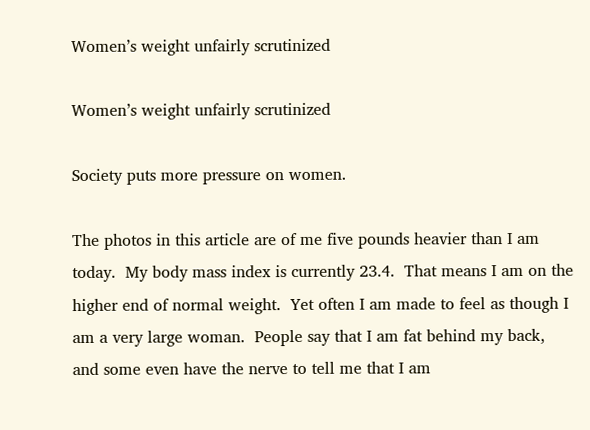Women’s weight unfairly scrutinized

Women’s weight unfairly scrutinized

Society puts more pressure on women.

The photos in this article are of me five pounds heavier than I am today.  My body mass index is currently 23.4.  That means I am on the higher end of normal weight.  Yet often I am made to feel as though I am a very large woman.  People say that I am fat behind my back, and some even have the nerve to tell me that I am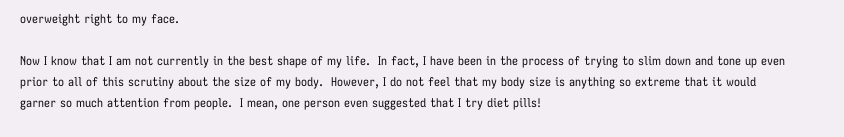overweight right to my face.

Now I know that I am not currently in the best shape of my life.  In fact, I have been in the process of trying to slim down and tone up even prior to all of this scrutiny about the size of my body.  However, I do not feel that my body size is anything so extreme that it would garner so much attention from people.  I mean, one person even suggested that I try diet pills!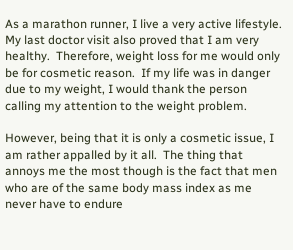As a marathon runner, I live a very active lifestyle.  My last doctor visit also proved that I am very healthy.  Therefore, weight loss for me would only be for cosmetic reason.  If my life was in danger due to my weight, I would thank the person calling my attention to the weight problem.

However, being that it is only a cosmetic issue, I am rather appalled by it all.  The thing that annoys me the most though is the fact that men who are of the same body mass index as me never have to endure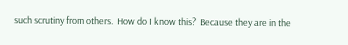such scrutiny from others.  How do I know this?  Because they are in the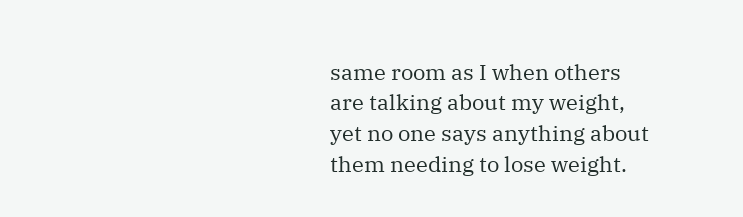same room as I when others are talking about my weight, yet no one says anything about them needing to lose weight.